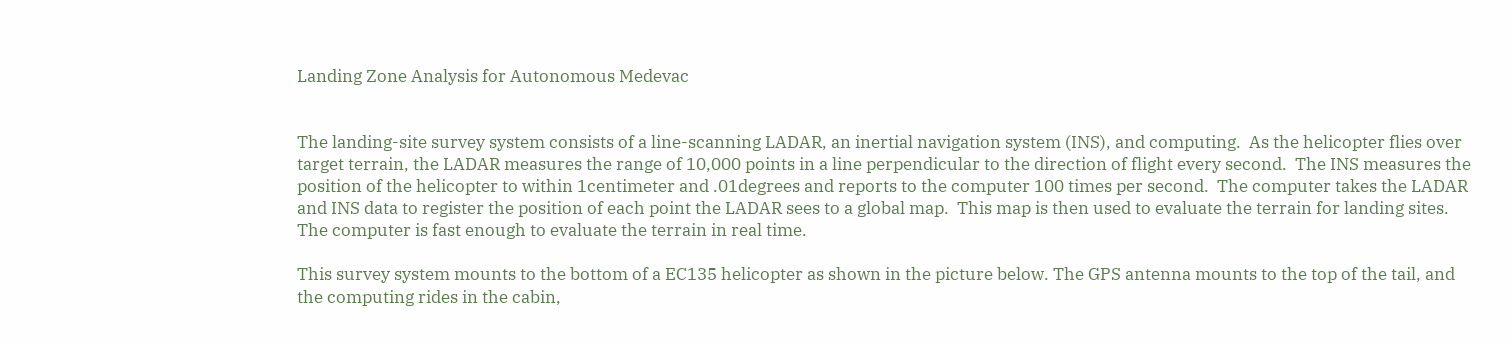Landing Zone Analysis for Autonomous Medevac


The landing-site survey system consists of a line-scanning LADAR, an inertial navigation system (INS), and computing.  As the helicopter flies over target terrain, the LADAR measures the range of 10,000 points in a line perpendicular to the direction of flight every second.  The INS measures the position of the helicopter to within 1centimeter and .01degrees and reports to the computer 100 times per second.  The computer takes the LADAR and INS data to register the position of each point the LADAR sees to a global map.  This map is then used to evaluate the terrain for landing sites. The computer is fast enough to evaluate the terrain in real time.

This survey system mounts to the bottom of a EC135 helicopter as shown in the picture below. The GPS antenna mounts to the top of the tail, and the computing rides in the cabin,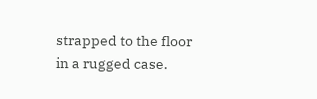strapped to the floor in a rugged case.